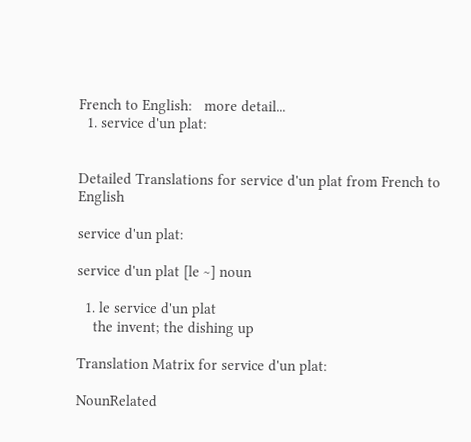French to English:   more detail...
  1. service d'un plat:


Detailed Translations for service d'un plat from French to English

service d'un plat:

service d'un plat [le ~] noun

  1. le service d'un plat
    the invent; the dishing up

Translation Matrix for service d'un plat:

NounRelated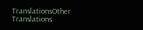TranslationsOther Translations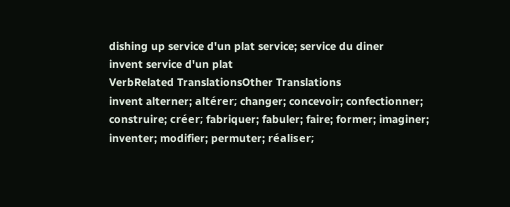dishing up service d'un plat service; service du diner
invent service d'un plat
VerbRelated TranslationsOther Translations
invent alterner; altérer; changer; concevoir; confectionner; construire; créer; fabriquer; fabuler; faire; former; imaginer; inventer; modifier; permuter; réaliser;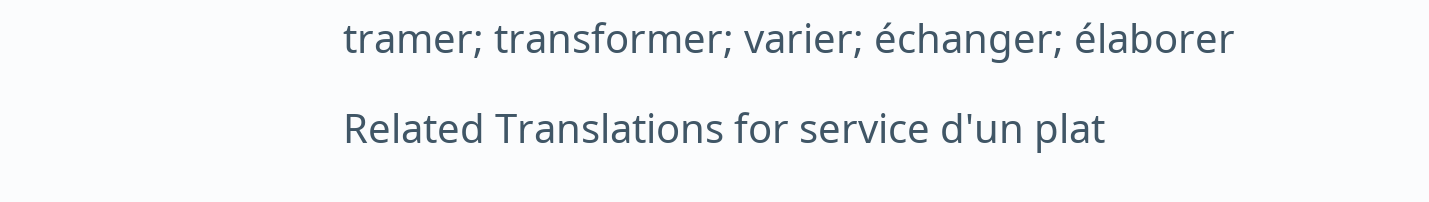tramer; transformer; varier; échanger; élaborer

Related Translations for service d'un plat